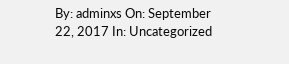By: adminxs On: September 22, 2017 In: Uncategorized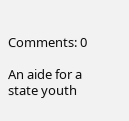Comments: 0

An aide for a state youth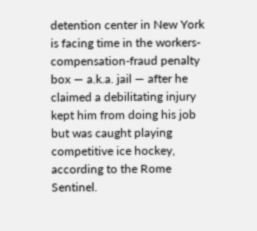detention center in New York is facing time in the workers-compensation-fraud penalty box — a.k.a. jail — after he claimed a debilitating injury kept him from doing his job but was caught playing competitive ice hockey, according to the Rome Sentinel.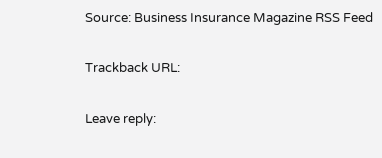Source: Business Insurance Magazine RSS Feed

Trackback URL:

Leave reply: